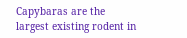Capybaras are the largest existing rodent in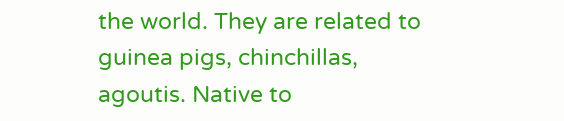the world. They are related to guinea pigs, chinchillas, agoutis. Native to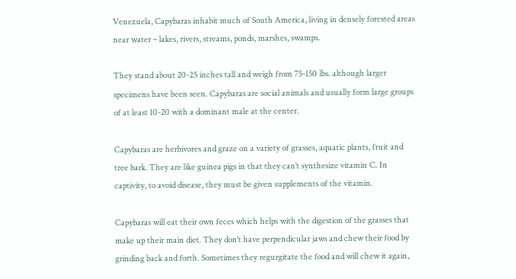Venezuela, Capybaras inhabit much of South America, living in densely forested areas near water – lakes, rivers, streams, ponds, marshes, swamps.

They stand about 20-25 inches tall and weigh from 75-150 lbs. although larger specimens have been seen. Capybaras are social animals and usually form large groups of at least 10-20 with a dominant male at the center.

Capybaras are herbivores and graze on a variety of grasses, aquatic plants, fruit and tree bark. They are like guinea pigs in that they can’t synthesize vitamin C. In captivity, to avoid disease, they must be given supplements of the vitamin.

Capybaras will eat their own feces which helps with the digestion of the grasses that make up their main diet. They don’t have perpendicular jaws and chew their food by grinding back and forth. Sometimes they regurgitate the food and will chew it again,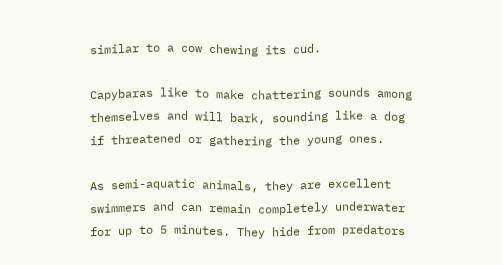similar to a cow chewing its cud.

Capybaras like to make chattering sounds among themselves and will bark, sounding like a dog if threatened or gathering the young ones.

As semi-aquatic animals, they are excellent swimmers and can remain completely underwater for up to 5 minutes. They hide from predators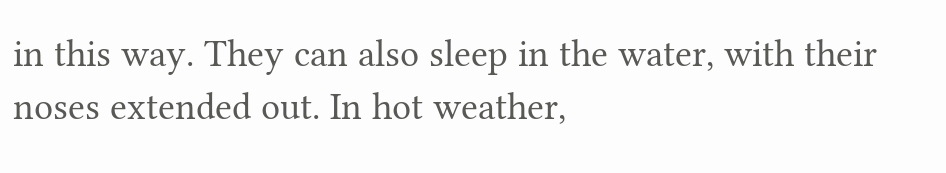in this way. They can also sleep in the water, with their noses extended out. In hot weather,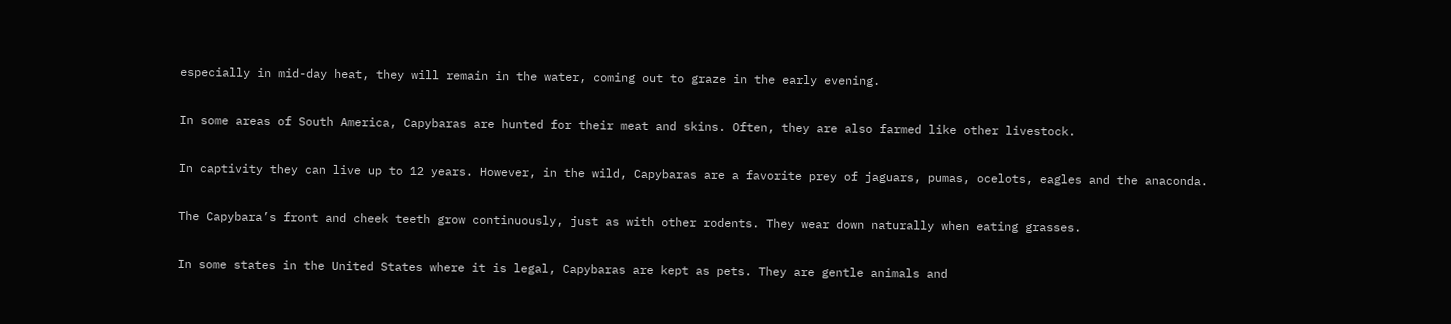especially in mid-day heat, they will remain in the water, coming out to graze in the early evening.

In some areas of South America, Capybaras are hunted for their meat and skins. Often, they are also farmed like other livestock.

In captivity they can live up to 12 years. However, in the wild, Capybaras are a favorite prey of jaguars, pumas, ocelots, eagles and the anaconda.

The Capybara’s front and cheek teeth grow continuously, just as with other rodents. They wear down naturally when eating grasses.

In some states in the United States where it is legal, Capybaras are kept as pets. They are gentle animals and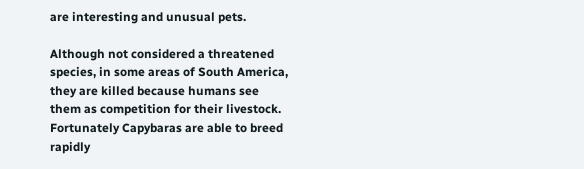are interesting and unusual pets.

Although not considered a threatened species, in some areas of South America, they are killed because humans see them as competition for their livestock. Fortunately Capybaras are able to breed rapidly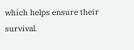which helps ensure their survival.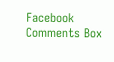Facebook Comments Box